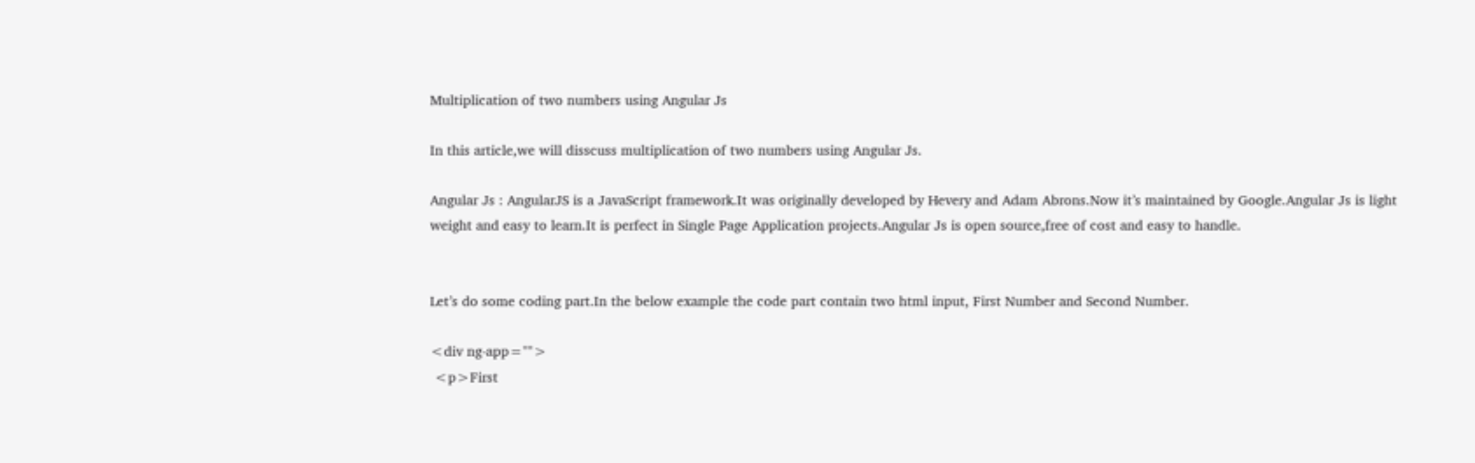Multiplication of two numbers using Angular Js

In this article,we will disscuss multiplication of two numbers using Angular Js.

Angular Js : AngularJS is a JavaScript framework.It was originally developed by Hevery and Adam Abrons.Now it’s maintained by Google.Angular Js is light weight and easy to learn.It is perfect in Single Page Application projects.Angular Js is open source,free of cost and easy to handle.


Let’s do some coding part.In the below example the code part contain two html input, First Number and Second Number.

<div ng-app="">
 <p>First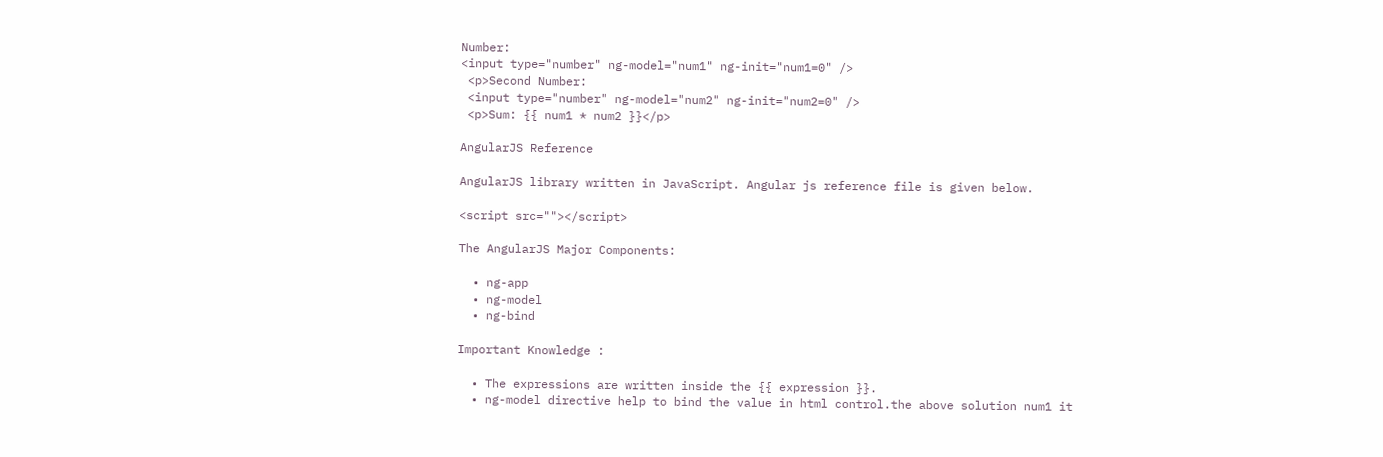Number:
<input type="number" ng-model="num1" ng-init="num1=0" />
 <p>Second Number:
 <input type="number" ng-model="num2" ng-init="num2=0" />
 <p>Sum: {{ num1 * num2 }}</p>

AngularJS Reference

AngularJS library written in JavaScript. Angular js reference file is given below.

<script src=""></script>

The AngularJS Major Components:

  • ng-app
  • ng-model
  • ng-bind

Important Knowledge :

  • The expressions are written inside the {{ expression }}.
  • ng-model directive help to bind the value in html control.the above solution num1 it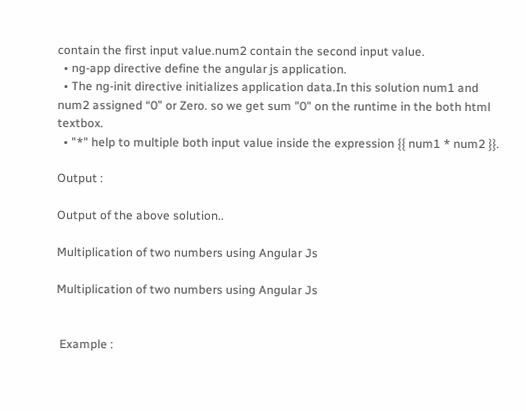contain the first input value.num2 contain the second input value.
  • ng-app directive define the angular js application.
  • The ng-init directive initializes application data.In this solution num1 and num2 assigned “0” or Zero. so we get sum "0" on the runtime in the both html textbox.
  • "*" help to multiple both input value inside the expression {{ num1 * num2 }}.

Output :

Output of the above solution..

Multiplication of two numbers using Angular Js

Multiplication of two numbers using Angular Js


 Example :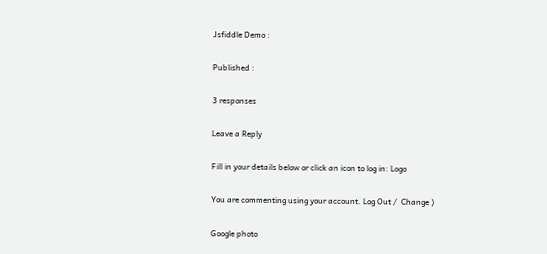Jsfiddle Demo :

Published :

3 responses

Leave a Reply

Fill in your details below or click an icon to log in: Logo

You are commenting using your account. Log Out /  Change )

Google photo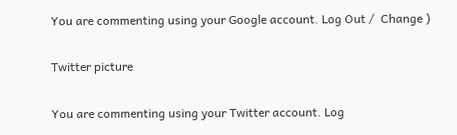You are commenting using your Google account. Log Out /  Change )

Twitter picture

You are commenting using your Twitter account. Log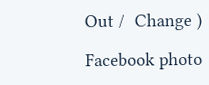Out /  Change )

Facebook photo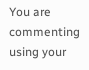You are commenting using your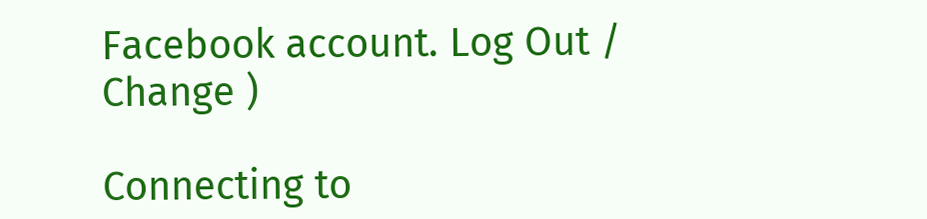Facebook account. Log Out /  Change )

Connecting to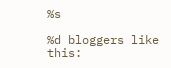%s

%d bloggers like this: